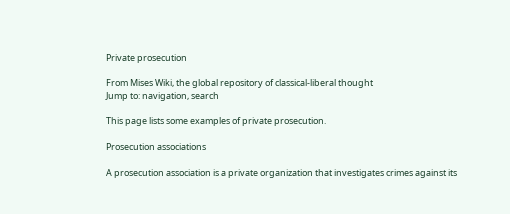Private prosecution

From Mises Wiki, the global repository of classical-liberal thought
Jump to: navigation, search

This page lists some examples of private prosecution.

Prosecution associations

A prosecution association is a private organization that investigates crimes against its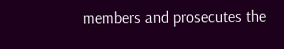members and prosecutes the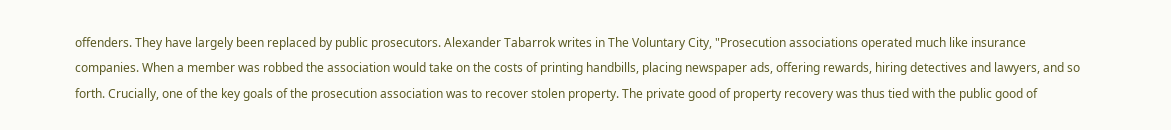offenders. They have largely been replaced by public prosecutors. Alexander Tabarrok writes in The Voluntary City, "Prosecution associations operated much like insurance companies. When a member was robbed the association would take on the costs of printing handbills, placing newspaper ads, offering rewards, hiring detectives and lawyers, and so forth. Crucially, one of the key goals of the prosecution association was to recover stolen property. The private good of property recovery was thus tied with the public good of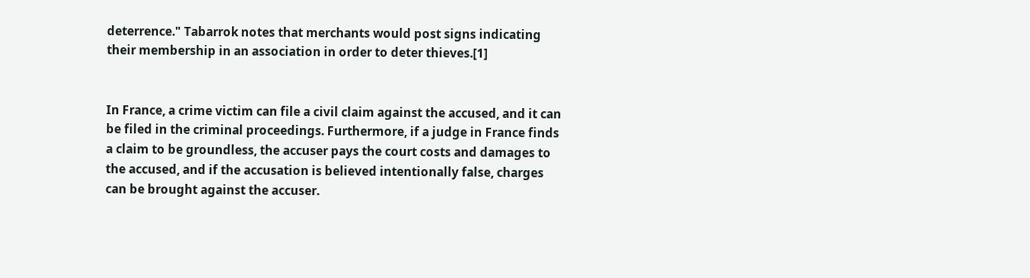deterrence." Tabarrok notes that merchants would post signs indicating their membership in an association in order to deter thieves.[1]


In France, a crime victim can file a civil claim against the accused, and it can be filed in the criminal proceedings. Furthermore, if a judge in France finds a claim to be groundless, the accuser pays the court costs and damages to the accused, and if the accusation is believed intentionally false, charges can be brought against the accuser.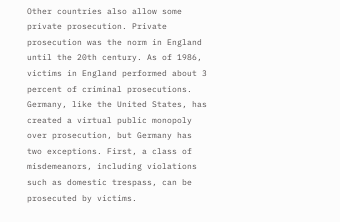Other countries also allow some private prosecution. Private prosecution was the norm in England until the 20th century. As of 1986, victims in England performed about 3 percent of criminal prosecutions. Germany, like the United States, has created a virtual public monopoly over prosecution, but Germany has two exceptions. First, a class of misdemeanors, including violations such as domestic trespass, can be prosecuted by victims.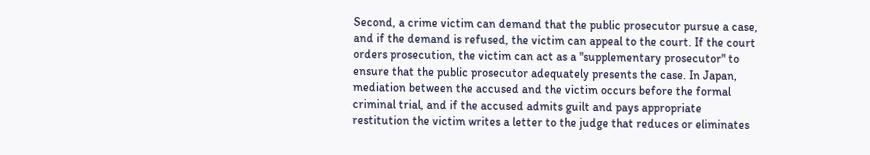Second, a crime victim can demand that the public prosecutor pursue a case, and if the demand is refused, the victim can appeal to the court. If the court orders prosecution, the victim can act as a "supplementary prosecutor" to ensure that the public prosecutor adequately presents the case. In Japan, mediation between the accused and the victim occurs before the formal criminal trial, and if the accused admits guilt and pays appropriate restitution the victim writes a letter to the judge that reduces or eliminates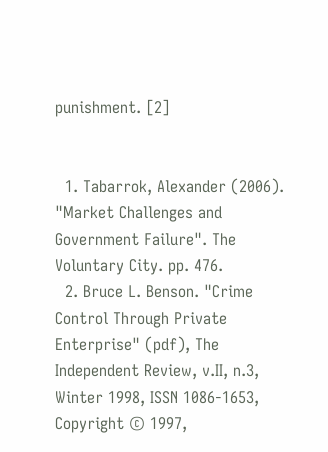punishment. [2]


  1. Tabarrok, Alexander (2006). "Market Challenges and Government Failure". The Voluntary City. pp. 476.
  2. Bruce L. Benson. "Crime Control Through Private Enterprise" (pdf), The Independent Review, v.II, n.3, Winter 1998, ISSN 1086-1653, Copyright © 1997,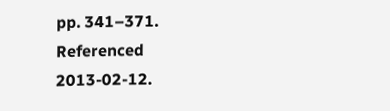pp. 341–371. Referenced 2013-02-12.